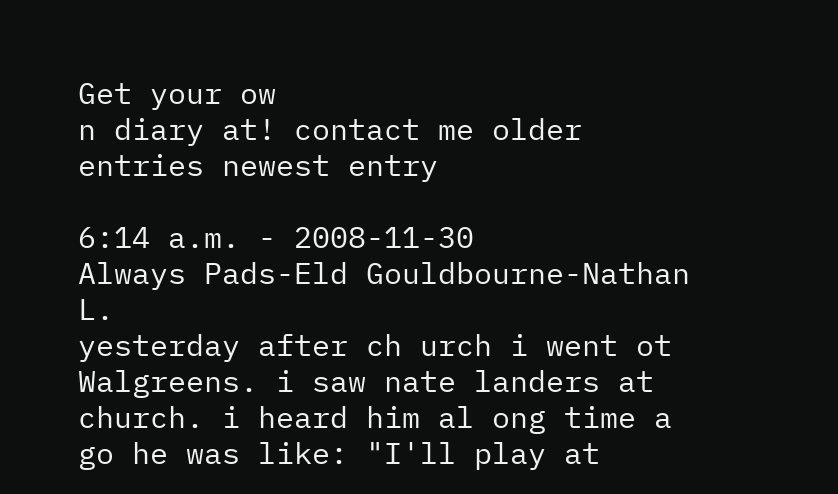Get your ow
n diary at! contact me older entries newest entry

6:14 a.m. - 2008-11-30
Always Pads-Eld Gouldbourne-Nathan L.
yesterday after ch urch i went ot Walgreens. i saw nate landers at church. i heard him al ong time a go he was like: "I'll play at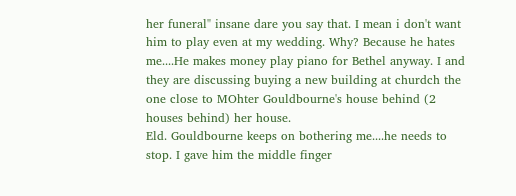her funeral" insane dare you say that. I mean i don't want him to play even at my wedding. Why? Because he hates me....He makes money play piano for Bethel anyway. I and they are discussing buying a new building at churdch the one close to MOhter Gouldbourne's house behind (2 houses behind) her house.
Eld. Gouldbourne keeps on bothering me....he needs to stop. I gave him the middle finger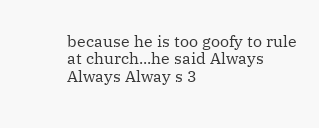because he is too goofy to rule at church...he said Always Always Alway s 3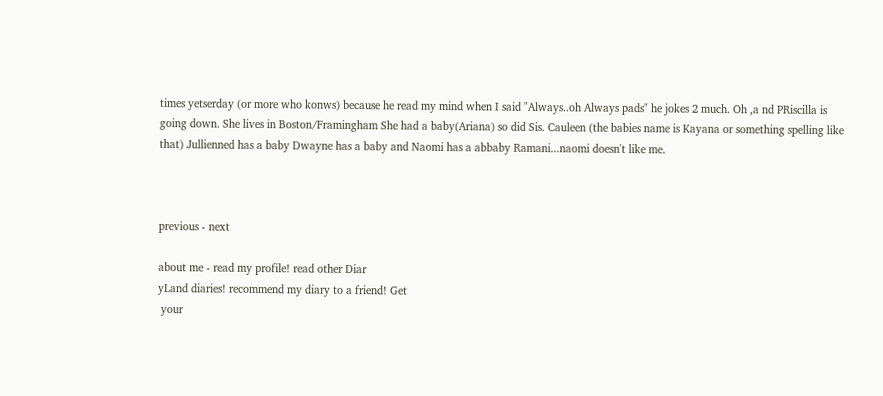times yetserday (or more who konws) because he read my mind when I said "Always..oh Always pads" he jokes 2 much. Oh ,a nd PRiscilla is going down. She lives in Boston/Framingham She had a baby(Ariana) so did Sis. Cauleen (the babies name is Kayana or something spelling like that) Jullienned has a baby Dwayne has a baby and Naomi has a abbaby Ramani...naomi doesn't like me.



previous - next

about me - read my profile! read other Diar
yLand diaries! recommend my diary to a friend! Get
 your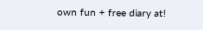own fun + free diary at!